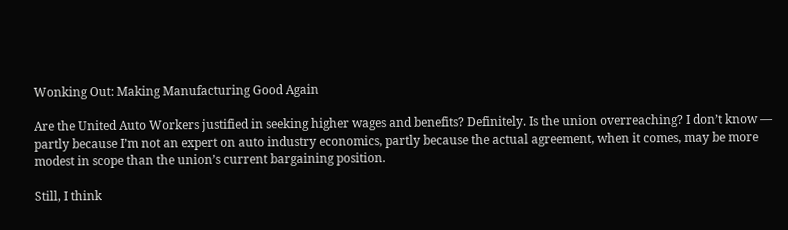Wonking Out: Making Manufacturing Good Again

Are the United Auto Workers justified in seeking higher wages and benefits? Definitely. Is the union overreaching? I don’t know — partly because I’m not an expert on auto industry economics, partly because the actual agreement, when it comes, may be more modest in scope than the union’s current bargaining position.

Still, I think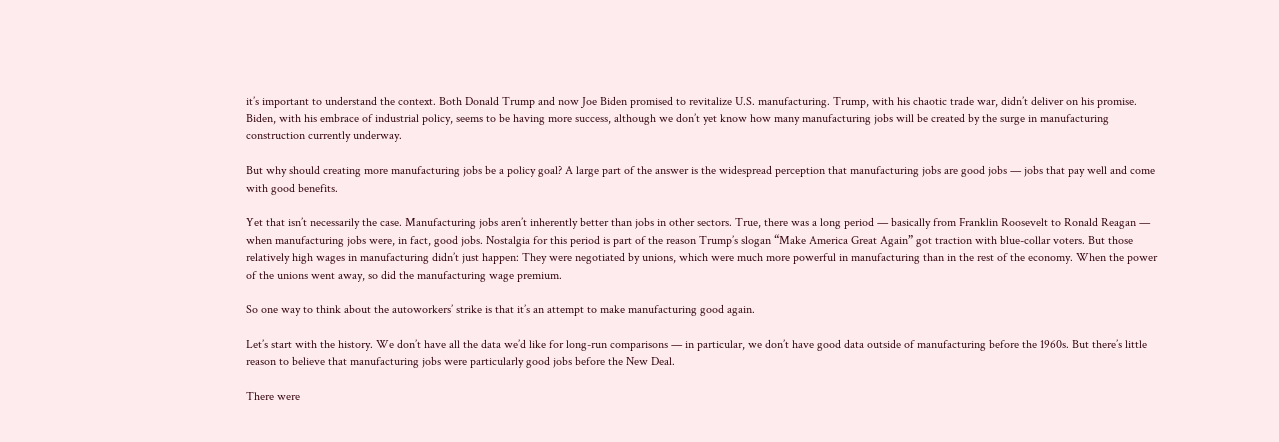it’s important to understand the context. Both Donald Trump and now Joe Biden promised to revitalize U.S. manufacturing. Trump, with his chaotic trade war, didn’t deliver on his promise. Biden, with his embrace of industrial policy, seems to be having more success, although we don’t yet know how many manufacturing jobs will be created by the surge in manufacturing construction currently underway.

But why should creating more manufacturing jobs be a policy goal? A large part of the answer is the widespread perception that manufacturing jobs are good jobs — jobs that pay well and come with good benefits.

Yet that isn’t necessarily the case. Manufacturing jobs aren’t inherently better than jobs in other sectors. True, there was a long period — basically from Franklin Roosevelt to Ronald Reagan — when manufacturing jobs were, in fact, good jobs. Nostalgia for this period is part of the reason Trump’s slogan “Make America Great Again” got traction with blue-collar voters. But those relatively high wages in manufacturing didn’t just happen: They were negotiated by unions, which were much more powerful in manufacturing than in the rest of the economy. When the power of the unions went away, so did the manufacturing wage premium.

So one way to think about the autoworkers’ strike is that it’s an attempt to make manufacturing good again.

Let’s start with the history. We don’t have all the data we’d like for long-run comparisons — in particular, we don’t have good data outside of manufacturing before the 1960s. But there’s little reason to believe that manufacturing jobs were particularly good jobs before the New Deal.

There were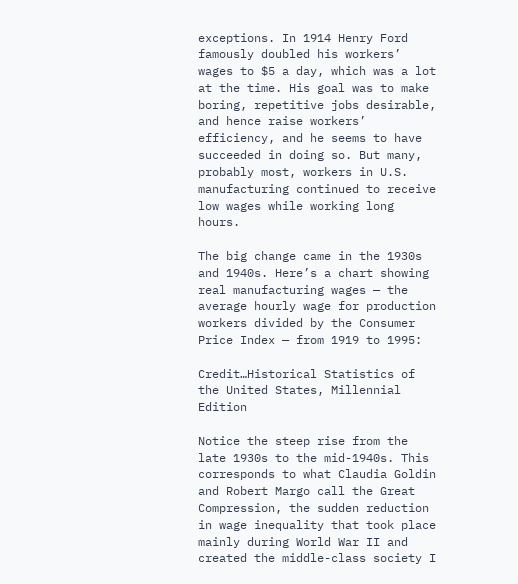exceptions. In 1914 Henry Ford famously doubled his workers’ wages to $5 a day, which was a lot at the time. His goal was to make boring, repetitive jobs desirable, and hence raise workers’ efficiency, and he seems to have succeeded in doing so. But many, probably most, workers in U.S. manufacturing continued to receive low wages while working long hours.

The big change came in the 1930s and 1940s. Here’s a chart showing real manufacturing wages — the average hourly wage for production workers divided by the Consumer Price Index — from 1919 to 1995:

Credit…Historical Statistics of the United States, Millennial Edition

Notice the steep rise from the late 1930s to the mid-1940s. This corresponds to what Claudia Goldin and Robert Margo call the Great Compression, the sudden reduction in wage inequality that took place mainly during World War II and created the middle-class society I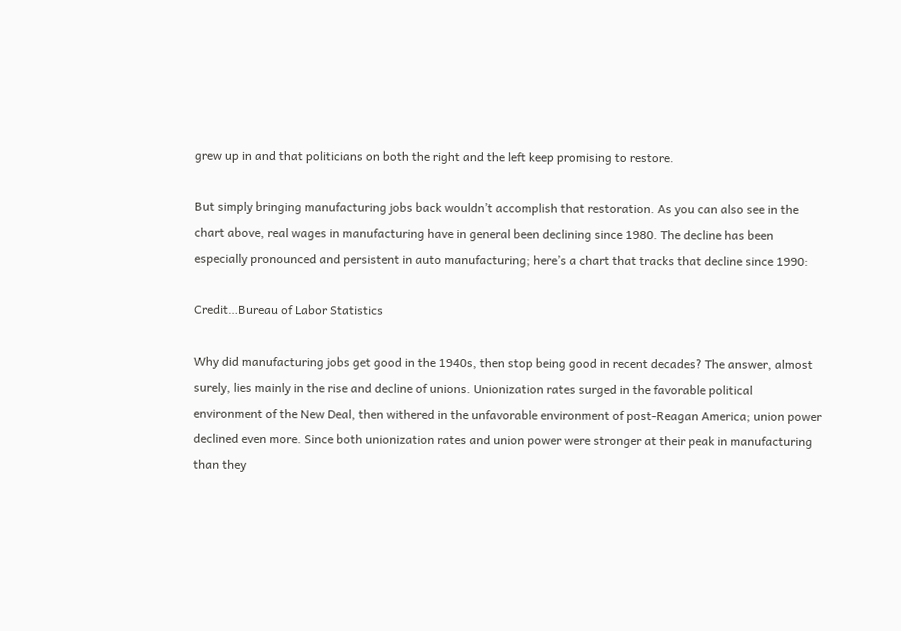grew up in and that politicians on both the right and the left keep promising to restore.

But simply bringing manufacturing jobs back wouldn’t accomplish that restoration. As you can also see in the chart above, real wages in manufacturing have in general been declining since 1980. The decline has been especially pronounced and persistent in auto manufacturing; here’s a chart that tracks that decline since 1990:

Credit…Bureau of Labor Statistics

Why did manufacturing jobs get good in the 1940s, then stop being good in recent decades? The answer, almost surely, lies mainly in the rise and decline of unions. Unionization rates surged in the favorable political environment of the New Deal, then withered in the unfavorable environment of post-Reagan America; union power declined even more. Since both unionization rates and union power were stronger at their peak in manufacturing than they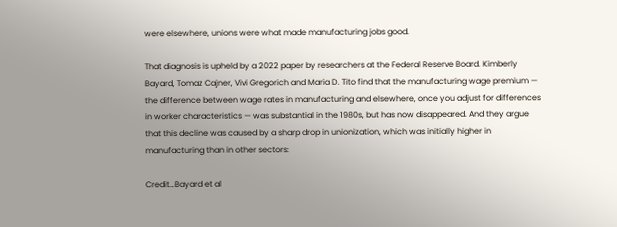were elsewhere, unions were what made manufacturing jobs good.

That diagnosis is upheld by a 2022 paper by researchers at the Federal Reserve Board. Kimberly Bayard, Tomaz Cajner, Vivi Gregorich and Maria D. Tito find that the manufacturing wage premium — the difference between wage rates in manufacturing and elsewhere, once you adjust for differences in worker characteristics — was substantial in the 1980s, but has now disappeared. And they argue that this decline was caused by a sharp drop in unionization, which was initially higher in manufacturing than in other sectors:

Credit…Bayard et al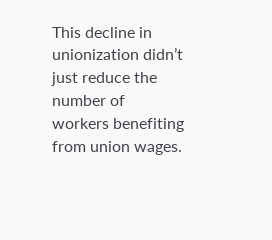This decline in unionization didn’t just reduce the number of workers benefiting from union wages.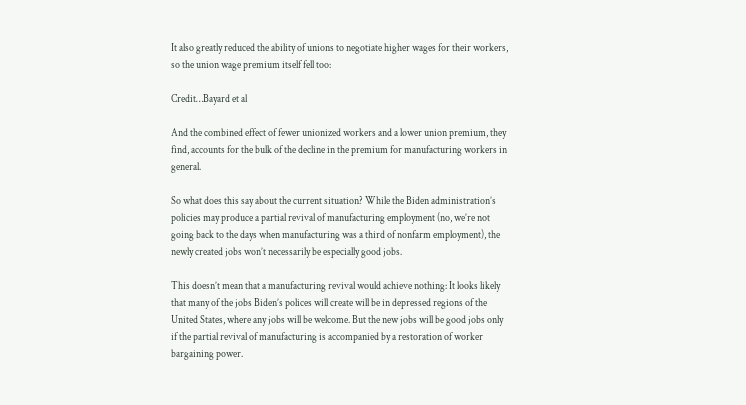It also greatly reduced the ability of unions to negotiate higher wages for their workers, so the union wage premium itself fell too:

Credit…Bayard et al

And the combined effect of fewer unionized workers and a lower union premium, they find, accounts for the bulk of the decline in the premium for manufacturing workers in general.

So what does this say about the current situation? While the Biden administration’s policies may produce a partial revival of manufacturing employment (no, we’re not going back to the days when manufacturing was a third of nonfarm employment), the newly created jobs won’t necessarily be especially good jobs.

This doesn’t mean that a manufacturing revival would achieve nothing: It looks likely that many of the jobs Biden’s polices will create will be in depressed regions of the United States, where any jobs will be welcome. But the new jobs will be good jobs only if the partial revival of manufacturing is accompanied by a restoration of worker bargaining power.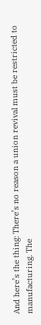And here’s the thing: There’s no reason a union revival must be restricted to manufacturing. The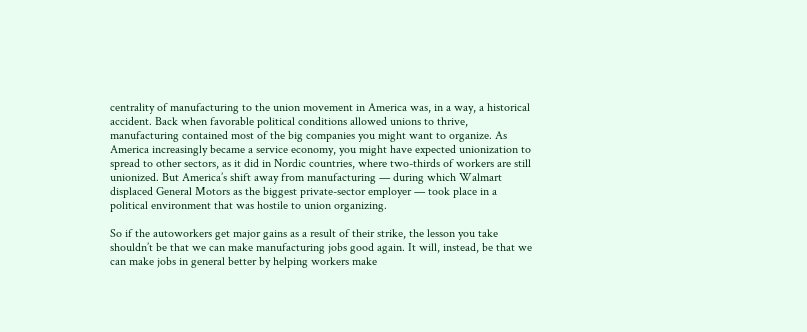centrality of manufacturing to the union movement in America was, in a way, a historical accident. Back when favorable political conditions allowed unions to thrive, manufacturing contained most of the big companies you might want to organize. As America increasingly became a service economy, you might have expected unionization to spread to other sectors, as it did in Nordic countries, where two-thirds of workers are still unionized. But America’s shift away from manufacturing — during which Walmart displaced General Motors as the biggest private-sector employer — took place in a political environment that was hostile to union organizing.

So if the autoworkers get major gains as a result of their strike, the lesson you take shouldn’t be that we can make manufacturing jobs good again. It will, instead, be that we can make jobs in general better by helping workers make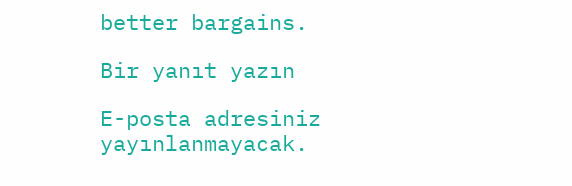better bargains.

Bir yanıt yazın

E-posta adresiniz yayınlanmayacak.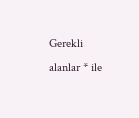Gerekli alanlar * ile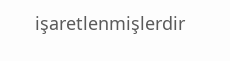işaretlenmişlerdir